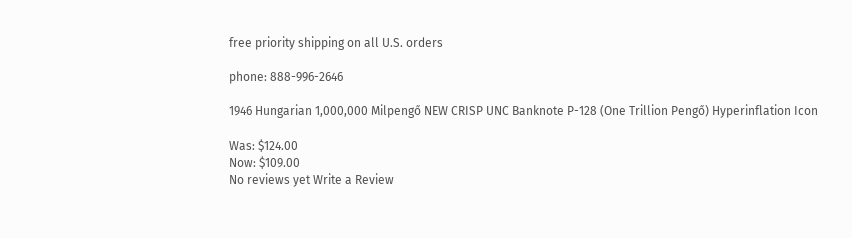free priority shipping on all U.S. orders

phone: 888-996-2646

1946 Hungarian 1,000,000 Milpengő NEW CRISP UNC Banknote P-128 (One Trillion Pengő) Hyperinflation Icon

Was: $124.00
Now: $109.00
No reviews yet Write a Review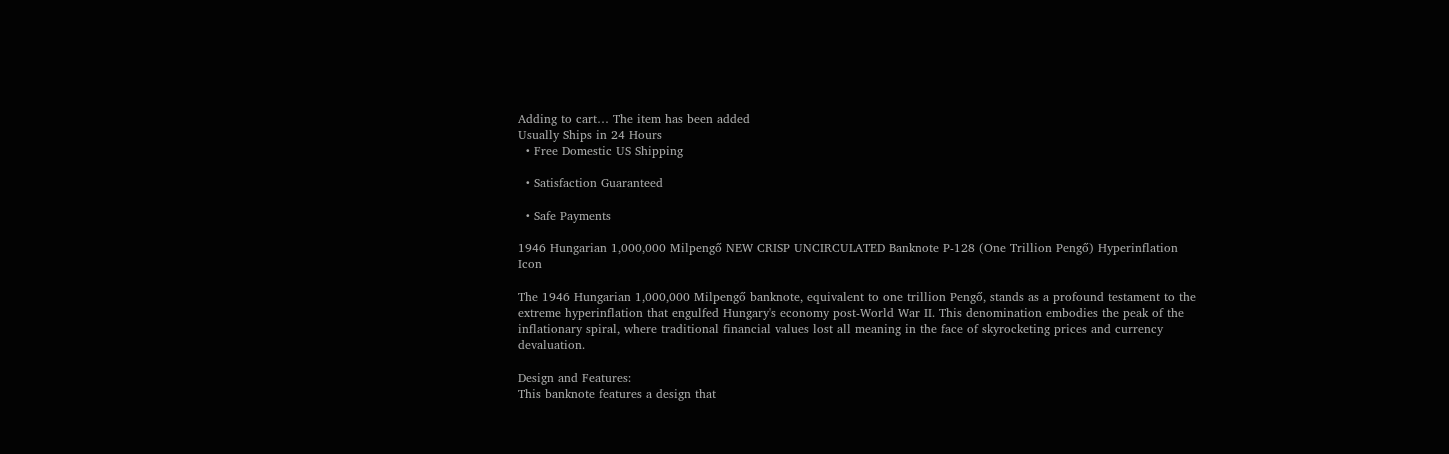Adding to cart… The item has been added
Usually Ships in 24 Hours
  • Free Domestic US Shipping

  • Satisfaction Guaranteed

  • Safe Payments

1946 Hungarian 1,000,000 Milpengő NEW CRISP UNCIRCULATED Banknote P-128 (One Trillion Pengő) Hyperinflation Icon

The 1946 Hungarian 1,000,000 Milpengő banknote, equivalent to one trillion Pengő, stands as a profound testament to the extreme hyperinflation that engulfed Hungary's economy post-World War II. This denomination embodies the peak of the inflationary spiral, where traditional financial values lost all meaning in the face of skyrocketing prices and currency devaluation.

Design and Features:
This banknote features a design that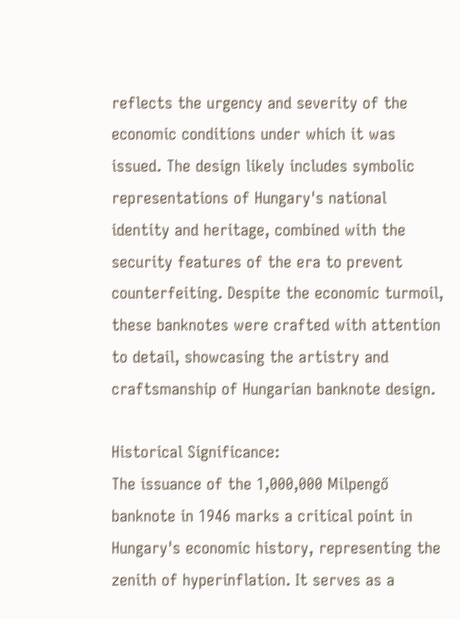reflects the urgency and severity of the economic conditions under which it was issued. The design likely includes symbolic representations of Hungary's national identity and heritage, combined with the security features of the era to prevent counterfeiting. Despite the economic turmoil, these banknotes were crafted with attention to detail, showcasing the artistry and craftsmanship of Hungarian banknote design.

Historical Significance:
The issuance of the 1,000,000 Milpengő banknote in 1946 marks a critical point in Hungary's economic history, representing the zenith of hyperinflation. It serves as a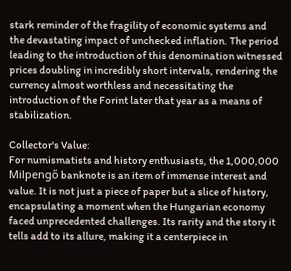stark reminder of the fragility of economic systems and the devastating impact of unchecked inflation. The period leading to the introduction of this denomination witnessed prices doubling in incredibly short intervals, rendering the currency almost worthless and necessitating the introduction of the Forint later that year as a means of stabilization.

Collector's Value:
For numismatists and history enthusiasts, the 1,000,000 Milpengő banknote is an item of immense interest and value. It is not just a piece of paper but a slice of history, encapsulating a moment when the Hungarian economy faced unprecedented challenges. Its rarity and the story it tells add to its allure, making it a centerpiece in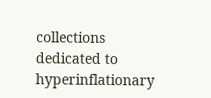collections dedicated to hyperinflationary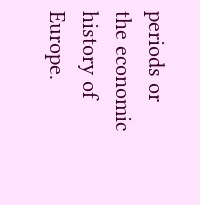periods or the economic history of Europe.